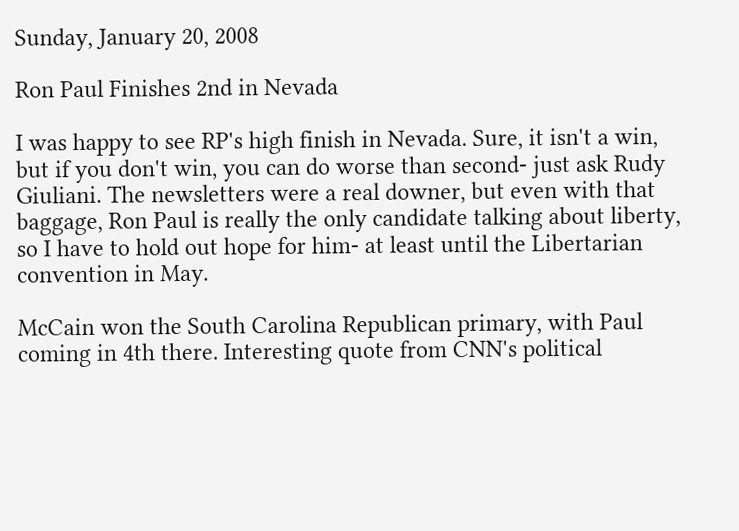Sunday, January 20, 2008

Ron Paul Finishes 2nd in Nevada

I was happy to see RP's high finish in Nevada. Sure, it isn't a win, but if you don't win, you can do worse than second- just ask Rudy Giuliani. The newsletters were a real downer, but even with that baggage, Ron Paul is really the only candidate talking about liberty, so I have to hold out hope for him- at least until the Libertarian convention in May.

McCain won the South Carolina Republican primary, with Paul coming in 4th there. Interesting quote from CNN's political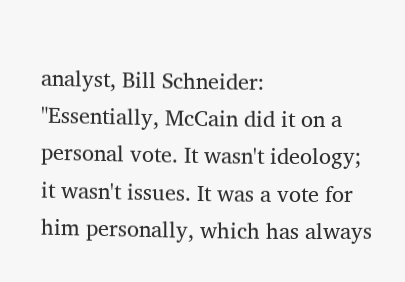analyst, Bill Schneider:
"Essentially, McCain did it on a personal vote. It wasn't ideology; it wasn't issues. It was a vote for him personally, which has always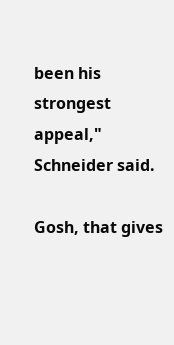been his strongest appeal," Schneider said.

Gosh, that gives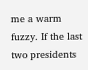me a warm fuzzy. If the last two presidents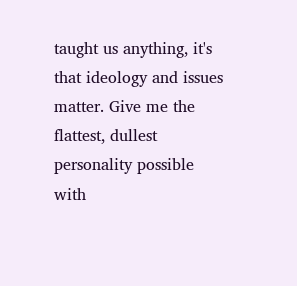taught us anything, it's that ideology and issues matter. Give me the flattest, dullest personality possible with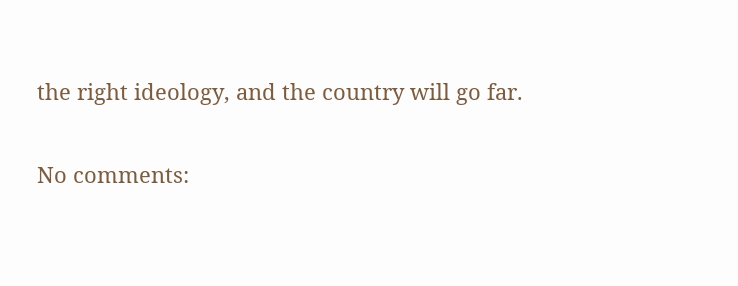the right ideology, and the country will go far.

No comments: